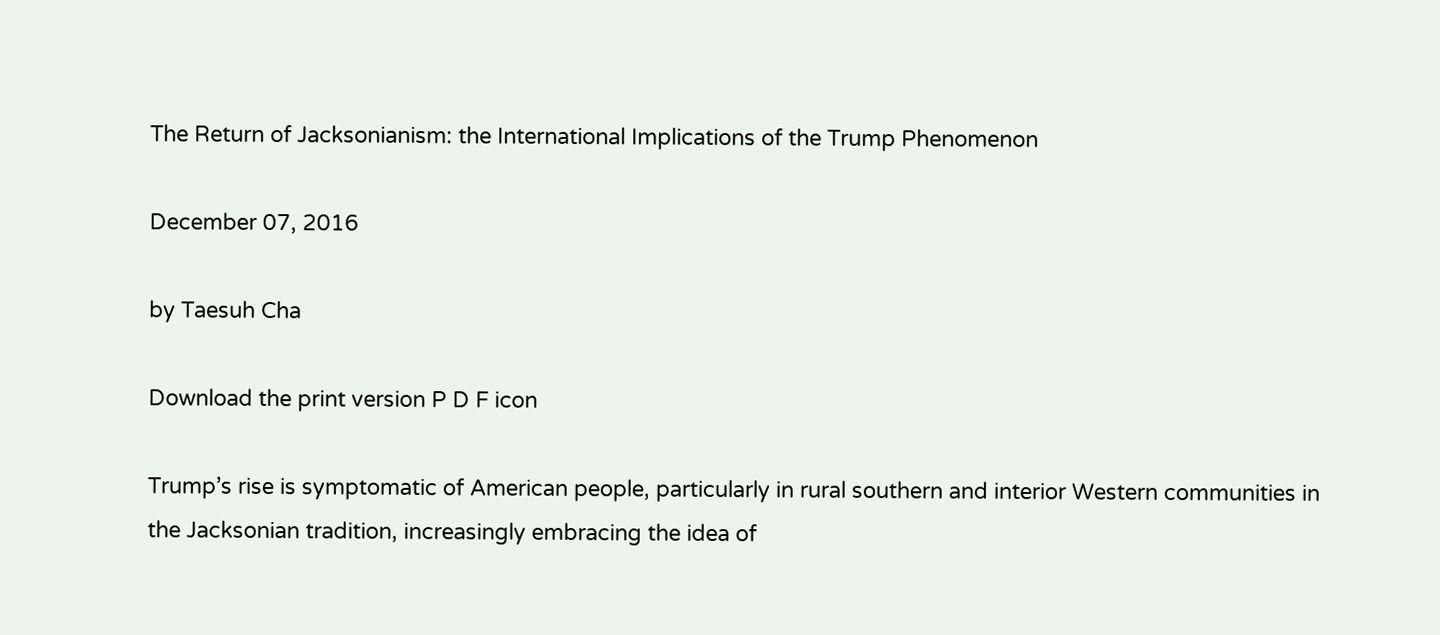The Return of Jacksonianism: the International Implications of the Trump Phenomenon

December 07, 2016

by Taesuh Cha

Download the print version P D F icon

Trump’s rise is symptomatic of American people, particularly in rural southern and interior Western communities in the Jacksonian tradition, increasingly embracing the idea of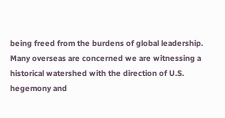being freed from the burdens of global leadership. Many overseas are concerned we are witnessing a historical watershed with the direction of U.S. hegemony and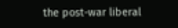the post-war liberal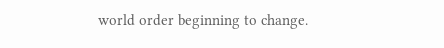world order beginning to change.